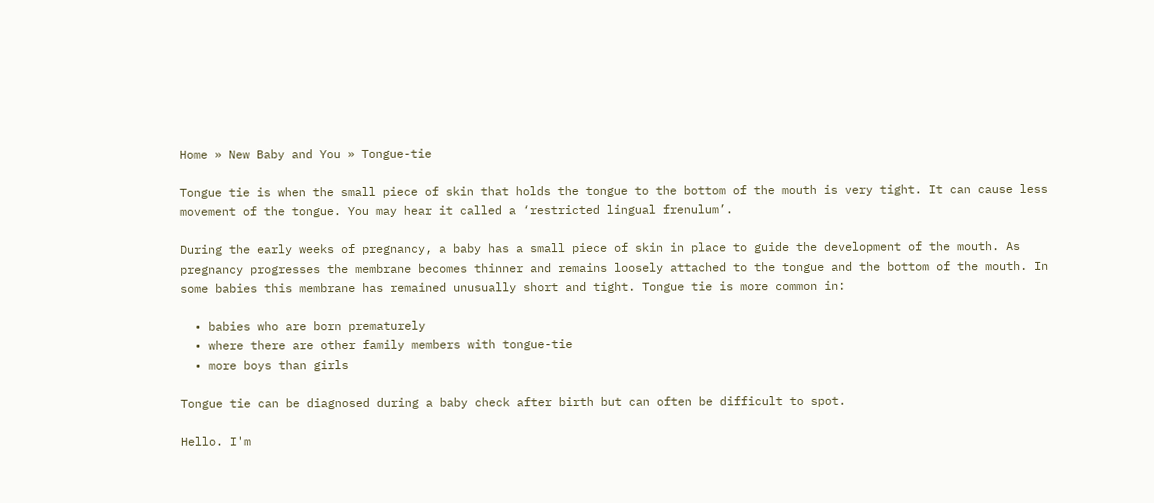Home » New Baby and You » Tongue-tie

Tongue tie is when the small piece of skin that holds the tongue to the bottom of the mouth is very tight. It can cause less movement of the tongue. You may hear it called a ‘restricted lingual frenulum’.

During the early weeks of pregnancy, a baby has a small piece of skin in place to guide the development of the mouth. As pregnancy progresses the membrane becomes thinner and remains loosely attached to the tongue and the bottom of the mouth. In some babies this membrane has remained unusually short and tight. Tongue tie is more common in:

  • babies who are born prematurely
  • where there are other family members with tongue-tie
  • more boys than girls

Tongue tie can be diagnosed during a baby check after birth but can often be difficult to spot.

Hello. I'm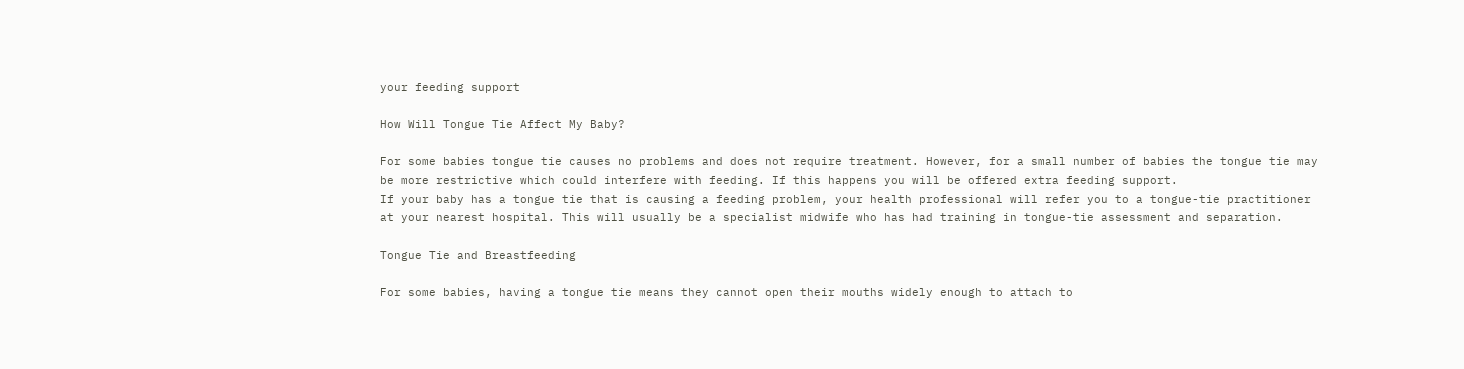your feeding support

How Will Tongue Tie Affect My Baby?

For some babies tongue tie causes no problems and does not require treatment. However, for a small number of babies the tongue tie may be more restrictive which could interfere with feeding. If this happens you will be offered extra feeding support.
If your baby has a tongue tie that is causing a feeding problem, your health professional will refer you to a tongue-tie practitioner at your nearest hospital. This will usually be a specialist midwife who has had training in tongue-tie assessment and separation.

Tongue Tie and Breastfeeding

For some babies, having a tongue tie means they cannot open their mouths widely enough to attach to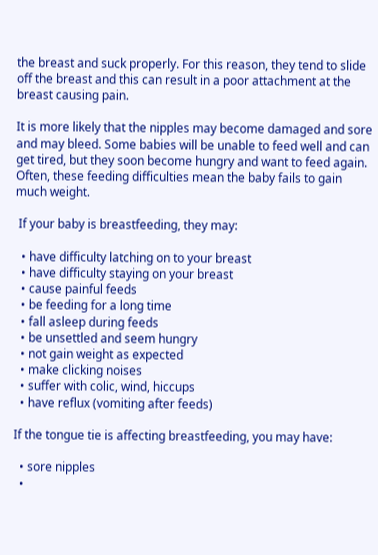the breast and suck properly. For this reason, they tend to slide off the breast and this can result in a poor attachment at the breast causing pain.

It is more likely that the nipples may become damaged and sore and may bleed. Some babies will be unable to feed well and can get tired, but they soon become hungry and want to feed again. Often, these feeding difficulties mean the baby fails to gain much weight.

 If your baby is breastfeeding, they may:

  • have difficulty latching on to your breast
  • have difficulty staying on your breast
  • cause painful feeds
  • be feeding for a long time
  • fall asleep during feeds
  • be unsettled and seem hungry
  • not gain weight as expected
  • make clicking noises
  • suffer with colic, wind, hiccups
  • have reflux (vomiting after feeds)

If the tongue tie is affecting breastfeeding, you may have:

  • sore nipples
  •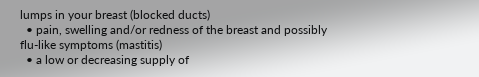lumps in your breast (blocked ducts)
  • pain, swelling and/or redness of the breast and possibly flu-like symptoms (mastitis)
  • a low or decreasing supply of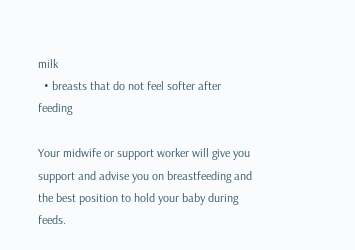milk
  • breasts that do not feel softer after feeding

Your midwife or support worker will give you support and advise you on breastfeeding and the best position to hold your baby during feeds.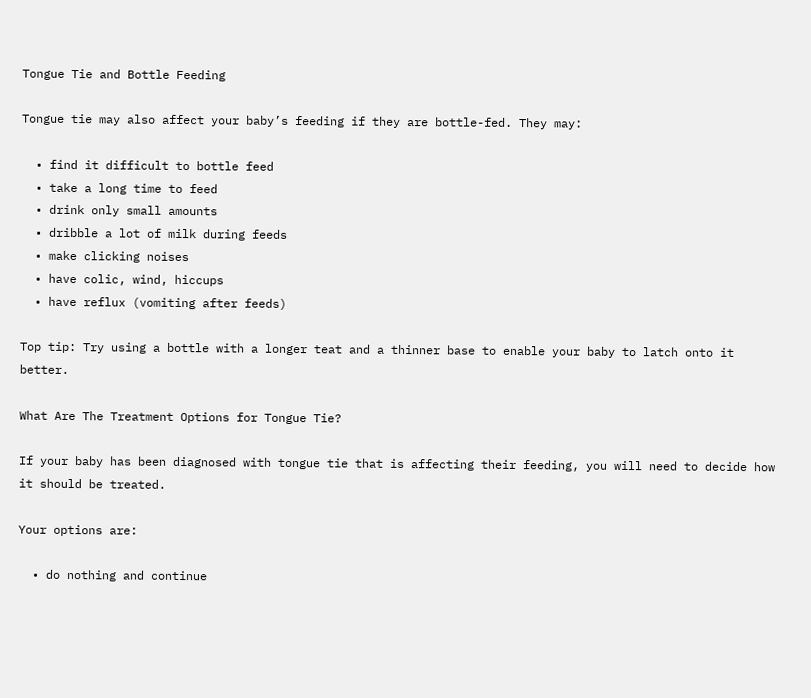Tongue Tie and Bottle Feeding

Tongue tie may also affect your baby’s feeding if they are bottle-fed. They may:

  • find it difficult to bottle feed
  • take a long time to feed
  • drink only small amounts
  • dribble a lot of milk during feeds
  • make clicking noises
  • have colic, wind, hiccups
  • have reflux (vomiting after feeds)

Top tip: Try using a bottle with a longer teat and a thinner base to enable your baby to latch onto it  better.

What Are The Treatment Options for Tongue Tie?

If your baby has been diagnosed with tongue tie that is affecting their feeding, you will need to decide how it should be treated.

Your options are:

  • do nothing and continue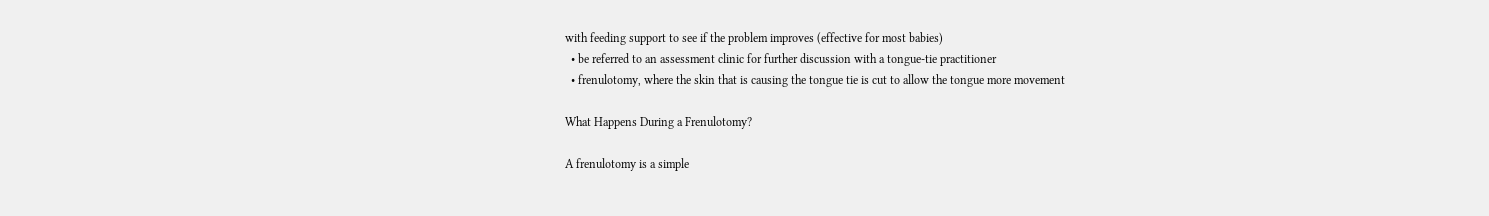with feeding support to see if the problem improves (effective for most babies)
  • be referred to an assessment clinic for further discussion with a tongue-tie practitioner
  • frenulotomy, where the skin that is causing the tongue tie is cut to allow the tongue more movement

What Happens During a Frenulotomy?

A frenulotomy is a simple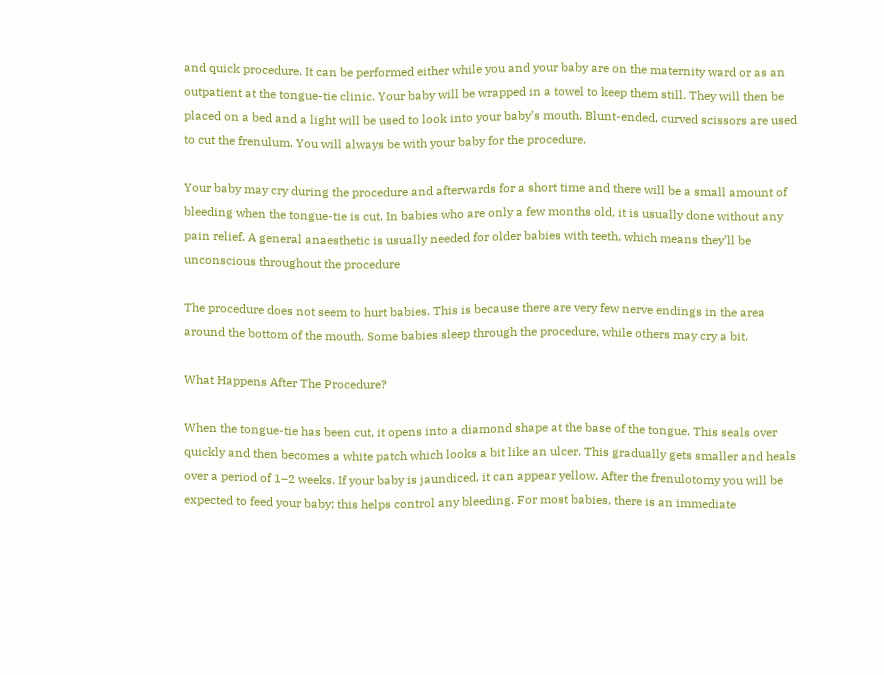and quick procedure. It can be performed either while you and your baby are on the maternity ward or as an outpatient at the tongue-tie clinic. Your baby will be wrapped in a towel to keep them still. They will then be placed on a bed and a light will be used to look into your baby’s mouth. Blunt-ended, curved scissors are used to cut the frenulum. You will always be with your baby for the procedure.

Your baby may cry during the procedure and afterwards for a short time and there will be a small amount of bleeding when the tongue-tie is cut. In babies who are only a few months old, it is usually done without any pain relief. A general anaesthetic is usually needed for older babies with teeth, which means they’ll be unconscious throughout the procedure

The procedure does not seem to hurt babies. This is because there are very few nerve endings in the area around the bottom of the mouth. Some babies sleep through the procedure, while others may cry a bit.

What Happens After The Procedure?

When the tongue-tie has been cut, it opens into a diamond shape at the base of the tongue. This seals over quickly and then becomes a white patch which looks a bit like an ulcer. This gradually gets smaller and heals over a period of 1–2 weeks. If your baby is jaundiced, it can appear yellow. After the frenulotomy you will be expected to feed your baby; this helps control any bleeding. For most babies, there is an immediate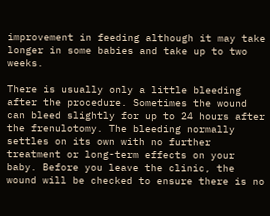improvement in feeding although it may take longer in some babies and take up to two weeks.

There is usually only a little bleeding after the procedure. Sometimes the wound can bleed slightly for up to 24 hours after the frenulotomy. The bleeding normally settles on its own with no further treatment or long-term effects on your baby. Before you leave the clinic, the wound will be checked to ensure there is no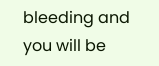bleeding and you will be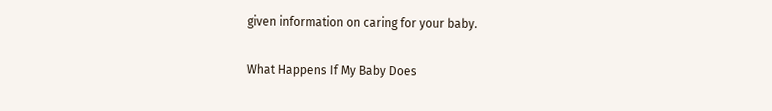given information on caring for your baby.

What Happens If My Baby Does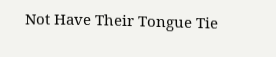Not Have Their Tongue Tie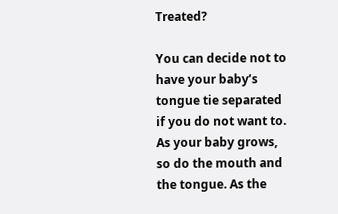Treated?

You can decide not to have your baby’s tongue tie separated if you do not want to. As your baby grows, so do the mouth and the tongue. As the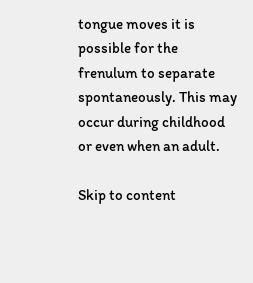tongue moves it is possible for the frenulum to separate spontaneously. This may occur during childhood or even when an adult.

Skip to content